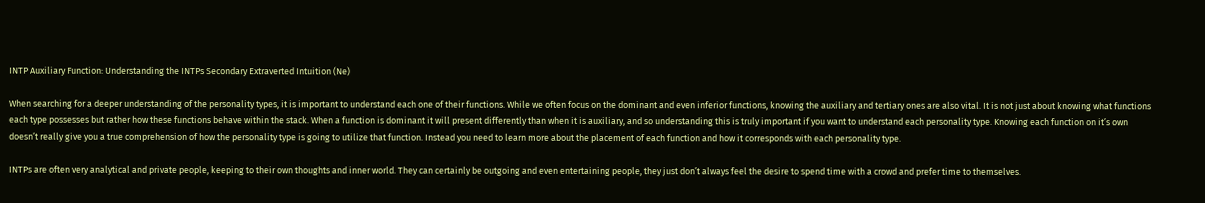INTP Auxiliary Function: Understanding the INTPs Secondary Extraverted Intuition (Ne)

When searching for a deeper understanding of the personality types, it is important to understand each one of their functions. While we often focus on the dominant and even inferior functions, knowing the auxiliary and tertiary ones are also vital. It is not just about knowing what functions each type possesses but rather how these functions behave within the stack. When a function is dominant it will present differently than when it is auxiliary, and so understanding this is truly important if you want to understand each personality type. Knowing each function on it’s own doesn’t really give you a true comprehension of how the personality type is going to utilize that function. Instead you need to learn more about the placement of each function and how it corresponds with each personality type.

INTPs are often very analytical and private people, keeping to their own thoughts and inner world. They can certainly be outgoing and even entertaining people, they just don’t always feel the desire to spend time with a crowd and prefer time to themselves.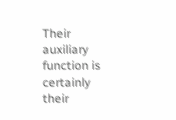Their auxiliary function is certainly their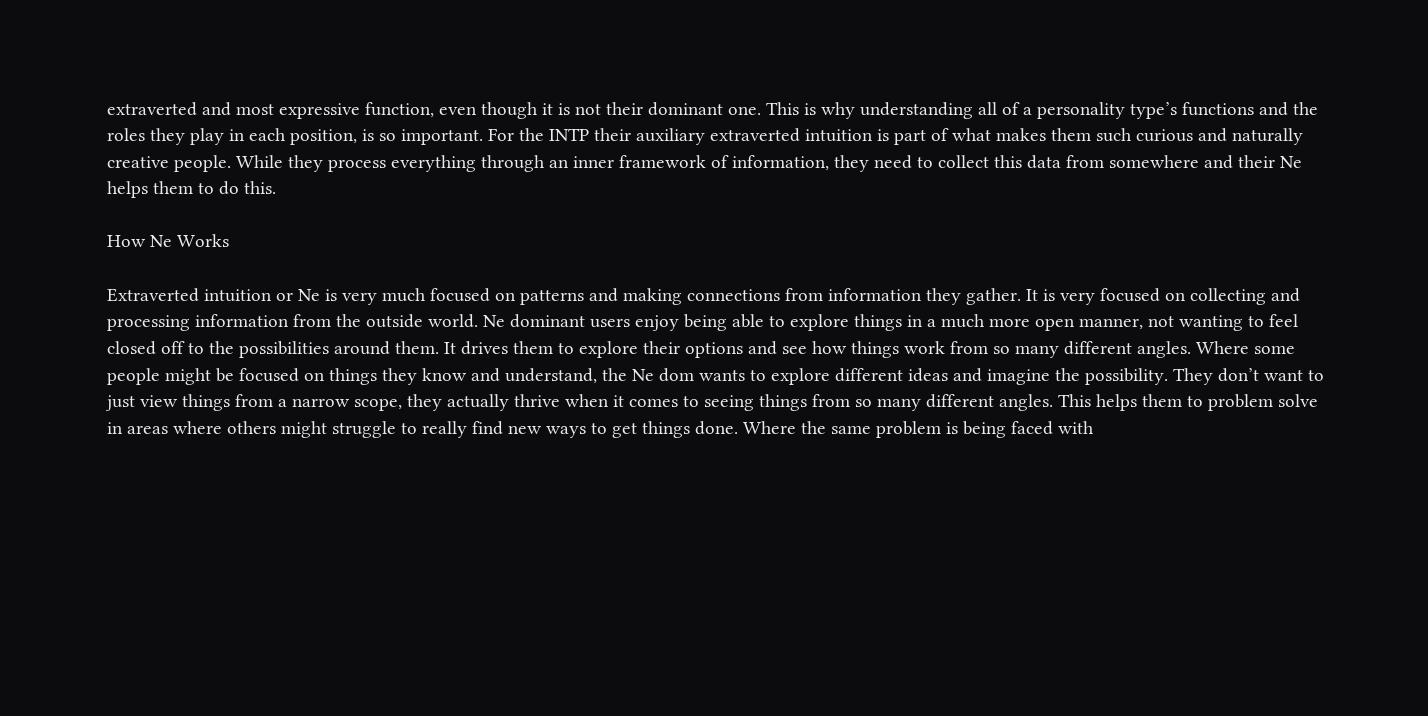extraverted and most expressive function, even though it is not their dominant one. This is why understanding all of a personality type’s functions and the roles they play in each position, is so important. For the INTP their auxiliary extraverted intuition is part of what makes them such curious and naturally creative people. While they process everything through an inner framework of information, they need to collect this data from somewhere and their Ne helps them to do this.

How Ne Works

Extraverted intuition or Ne is very much focused on patterns and making connections from information they gather. It is very focused on collecting and processing information from the outside world. Ne dominant users enjoy being able to explore things in a much more open manner, not wanting to feel closed off to the possibilities around them. It drives them to explore their options and see how things work from so many different angles. Where some people might be focused on things they know and understand, the Ne dom wants to explore different ideas and imagine the possibility. They don’t want to just view things from a narrow scope, they actually thrive when it comes to seeing things from so many different angles. This helps them to problem solve in areas where others might struggle to really find new ways to get things done. Where the same problem is being faced with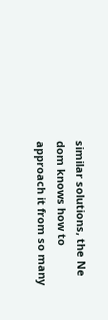similar solutions, the Ne dom knows how to approach it from so many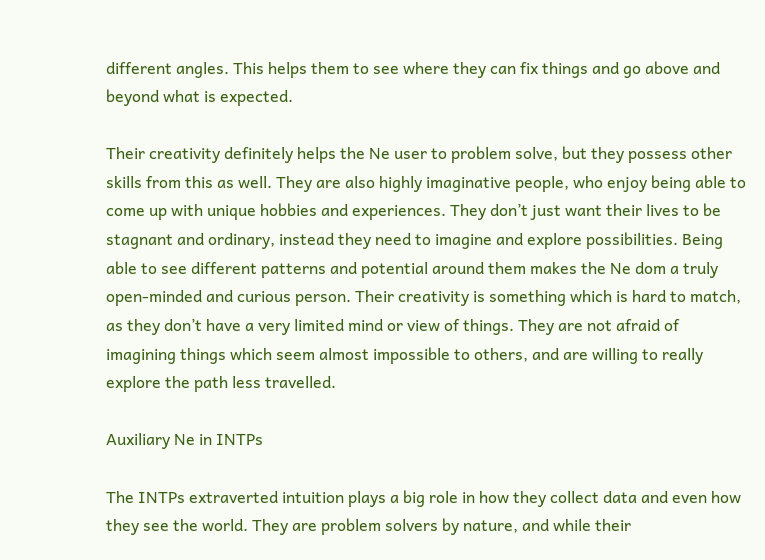different angles. This helps them to see where they can fix things and go above and beyond what is expected.

Their creativity definitely helps the Ne user to problem solve, but they possess other skills from this as well. They are also highly imaginative people, who enjoy being able to come up with unique hobbies and experiences. They don’t just want their lives to be stagnant and ordinary, instead they need to imagine and explore possibilities. Being able to see different patterns and potential around them makes the Ne dom a truly open-minded and curious person. Their creativity is something which is hard to match, as they don’t have a very limited mind or view of things. They are not afraid of imagining things which seem almost impossible to others, and are willing to really explore the path less travelled.

Auxiliary Ne in INTPs

The INTPs extraverted intuition plays a big role in how they collect data and even how they see the world. They are problem solvers by nature, and while their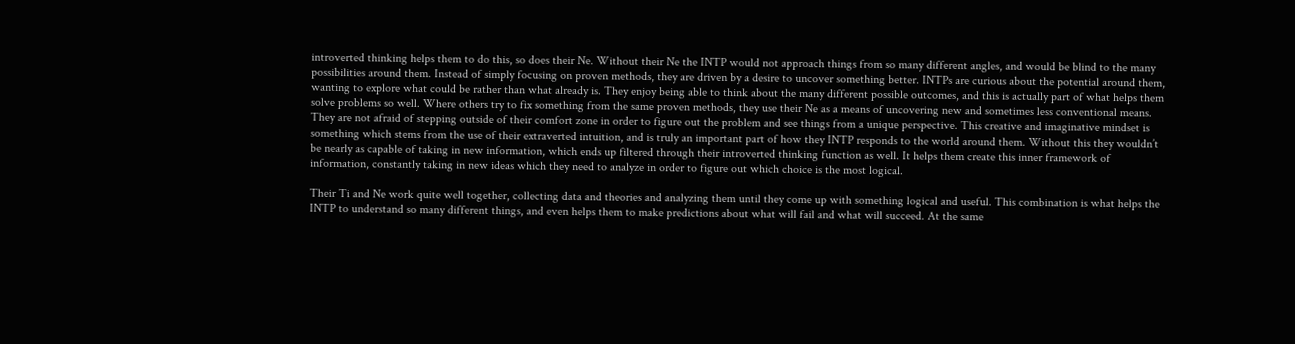introverted thinking helps them to do this, so does their Ne. Without their Ne the INTP would not approach things from so many different angles, and would be blind to the many possibilities around them. Instead of simply focusing on proven methods, they are driven by a desire to uncover something better. INTPs are curious about the potential around them, wanting to explore what could be rather than what already is. They enjoy being able to think about the many different possible outcomes, and this is actually part of what helps them solve problems so well. Where others try to fix something from the same proven methods, they use their Ne as a means of uncovering new and sometimes less conventional means. They are not afraid of stepping outside of their comfort zone in order to figure out the problem and see things from a unique perspective. This creative and imaginative mindset is something which stems from the use of their extraverted intuition, and is truly an important part of how they INTP responds to the world around them. Without this they wouldn’t be nearly as capable of taking in new information, which ends up filtered through their introverted thinking function as well. It helps them create this inner framework of information, constantly taking in new ideas which they need to analyze in order to figure out which choice is the most logical.

Their Ti and Ne work quite well together, collecting data and theories and analyzing them until they come up with something logical and useful. This combination is what helps the INTP to understand so many different things, and even helps them to make predictions about what will fail and what will succeed. At the same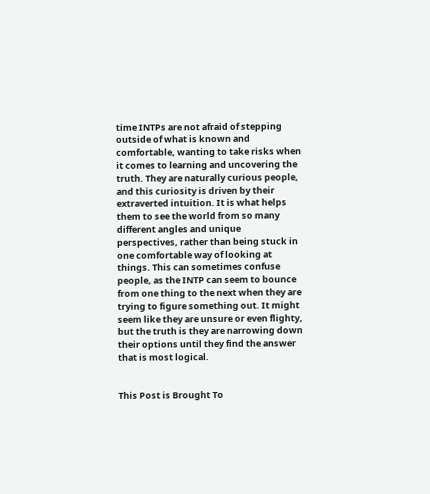time INTPs are not afraid of stepping outside of what is known and comfortable, wanting to take risks when it comes to learning and uncovering the truth. They are naturally curious people, and this curiosity is driven by their extraverted intuition. It is what helps them to see the world from so many different angles and unique perspectives, rather than being stuck in one comfortable way of looking at things. This can sometimes confuse people, as the INTP can seem to bounce from one thing to the next when they are trying to figure something out. It might seem like they are unsure or even flighty, but the truth is they are narrowing down their options until they find the answer that is most logical.


This Post is Brought To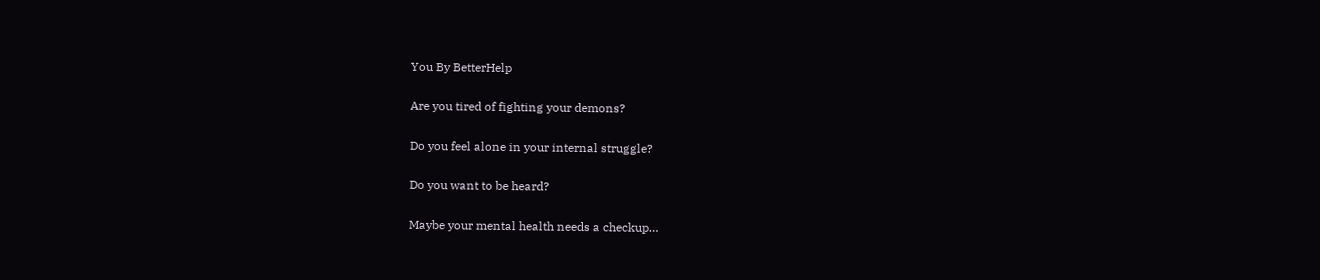You By BetterHelp


Are you tired of fighting your demons?


Do you feel alone in your internal struggle?


Do you want to be heard?


Maybe your mental health needs a checkup…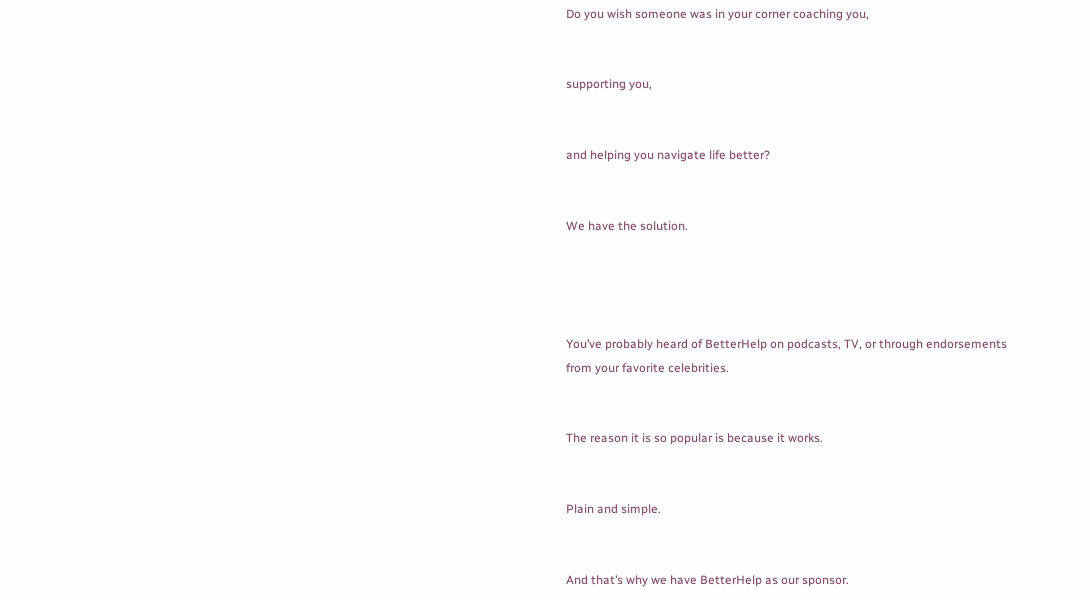Do you wish someone was in your corner coaching you,


supporting you,


and helping you navigate life better?


We have the solution.




You’ve probably heard of BetterHelp on podcasts, TV, or through endorsements from your favorite celebrities.


The reason it is so popular is because it works.


Plain and simple.


And that’s why we have BetterHelp as our sponsor.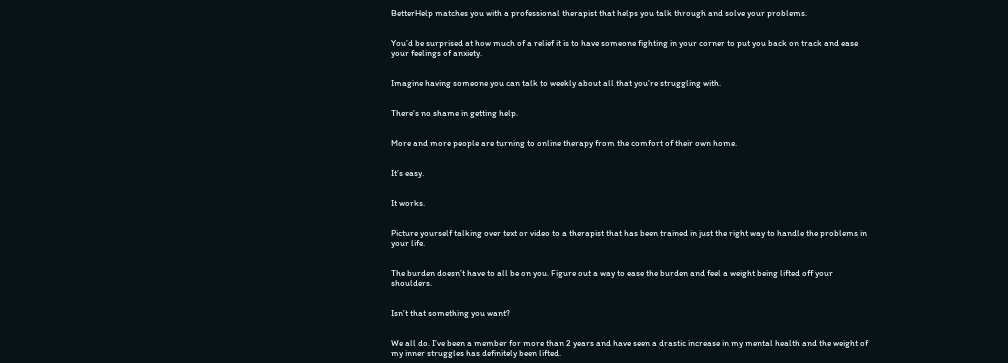BetterHelp matches you with a professional therapist that helps you talk through and solve your problems.


You’d be surprised at how much of a relief it is to have someone fighting in your corner to put you back on track and ease your feelings of anxiety.


Imagine having someone you can talk to weekly about all that you’re struggling with.


There’s no shame in getting help.


More and more people are turning to online therapy from the comfort of their own home.


It’s easy.


It works.


Picture yourself talking over text or video to a therapist that has been trained in just the right way to handle the problems in your life.


The burden doesn’t have to all be on you. Figure out a way to ease the burden and feel a weight being lifted off your shoulders.


Isn’t that something you want?


We all do. I’ve been a member for more than 2 years and have seen a drastic increase in my mental health and the weight of my inner struggles has definitely been lifted.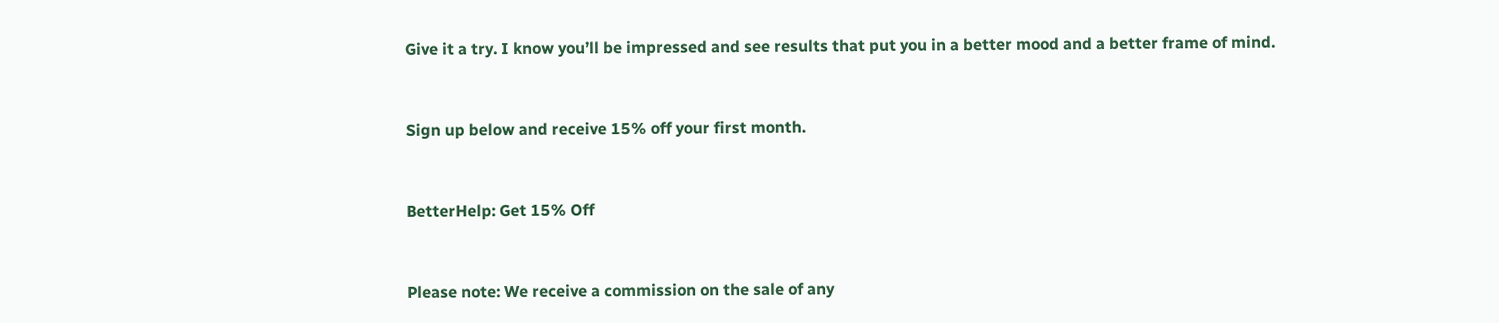Give it a try. I know you’ll be impressed and see results that put you in a better mood and a better frame of mind.


Sign up below and receive 15% off your first month.


BetterHelp: Get 15% Off


Please note: We receive a commission on the sale of any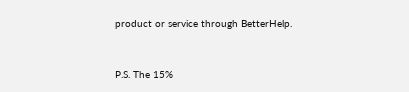product or service through BetterHelp.


P.S. The 15%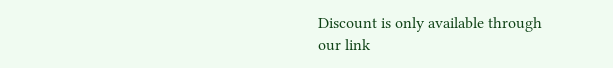Discount is only available through our link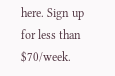here. Sign up for less than $70/week.